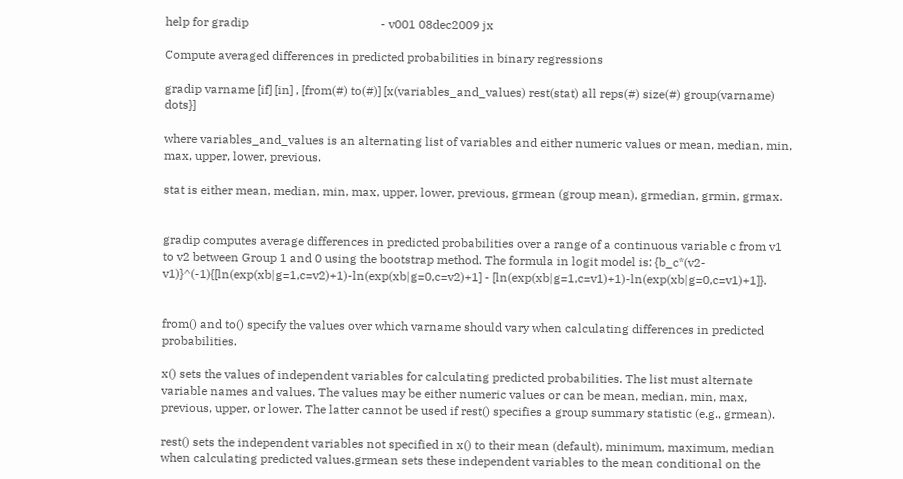help for gradip                                            - v001 08dec2009 jx

Compute averaged differences in predicted probabilities in binary regressions

gradip varname [if] [in] , [from(#) to(#)] [x(variables_and_values) rest(stat) all reps(#) size(#) group(varname) dots}]

where variables_and_values is an alternating list of variables and either numeric values or mean, median, min, max, upper, lower, previous.

stat is either mean, median, min, max, upper, lower, previous, grmean (group mean), grmedian, grmin, grmax.


gradip computes average differences in predicted probabilities over a range of a continuous variable c from v1 to v2 between Group 1 and 0 using the bootstrap method. The formula in logit model is: {b_c*(v2-v1)}^(-1){[ln(exp(xb|g=1,c=v2)+1)-ln(exp(xb|g=0,c=v2)+1] - [ln(exp(xb|g=1,c=v1)+1)-ln(exp(xb|g=0,c=v1)+1]}.


from() and to() specify the values over which varname should vary when calculating differences in predicted probabilities.

x() sets the values of independent variables for calculating predicted probabilities. The list must alternate variable names and values. The values may be either numeric values or can be mean, median, min, max, previous, upper, or lower. The latter cannot be used if rest() specifies a group summary statistic (e.g., grmean).

rest() sets the independent variables not specified in x() to their mean (default), minimum, maximum, median when calculating predicted values.grmean sets these independent variables to the mean conditional on the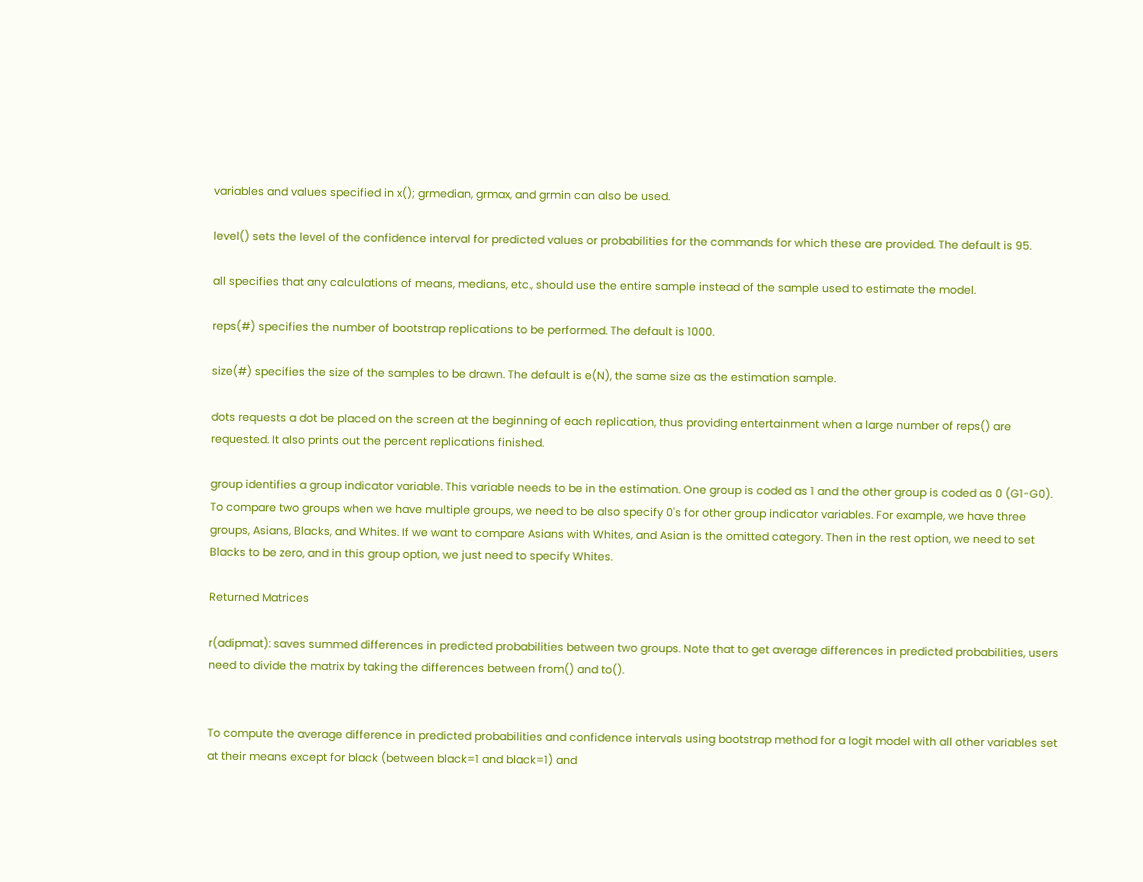variables and values specified in x(); grmedian, grmax, and grmin can also be used.

level() sets the level of the confidence interval for predicted values or probabilities for the commands for which these are provided. The default is 95.

all specifies that any calculations of means, medians, etc., should use the entire sample instead of the sample used to estimate the model.

reps(#) specifies the number of bootstrap replications to be performed. The default is 1000.

size(#) specifies the size of the samples to be drawn. The default is e(N), the same size as the estimation sample.

dots requests a dot be placed on the screen at the beginning of each replication, thus providing entertainment when a large number of reps() are requested. It also prints out the percent replications finished.

group identifies a group indicator variable. This variable needs to be in the estimation. One group is coded as 1 and the other group is coded as 0 (G1-G0). To compare two groups when we have multiple groups, we need to be also specify 0's for other group indicator variables. For example, we have three groups, Asians, Blacks, and Whites. If we want to compare Asians with Whites, and Asian is the omitted category. Then in the rest option, we need to set Blacks to be zero, and in this group option, we just need to specify Whites.

Returned Matrices

r(adipmat): saves summed differences in predicted probabilities between two groups. Note that to get average differences in predicted probabilities, users need to divide the matrix by taking the differences between from() and to().


To compute the average difference in predicted probabilities and confidence intervals using bootstrap method for a logit model with all other variables set at their means except for black (between black=1 and black=1) and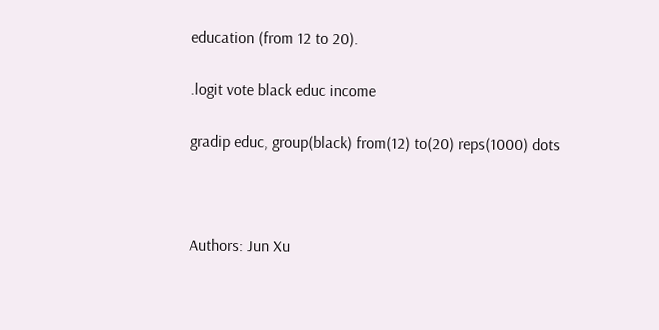education (from 12 to 20).

.logit vote black educ income

gradip educ, group(black) from(12) to(20) reps(1000) dots



Authors: Jun Xu